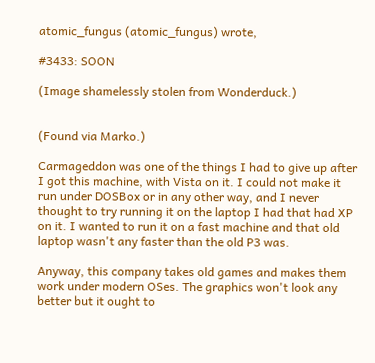atomic_fungus (atomic_fungus) wrote,

#3433: SOON

(Image shamelessly stolen from Wonderduck.)


(Found via Marko.)

Carmageddon was one of the things I had to give up after I got this machine, with Vista on it. I could not make it run under DOSBox or in any other way, and I never thought to try running it on the laptop I had that had XP on it. I wanted to run it on a fast machine and that old laptop wasn't any faster than the old P3 was.

Anyway, this company takes old games and makes them work under modern OSes. The graphics won't look any better but it ought to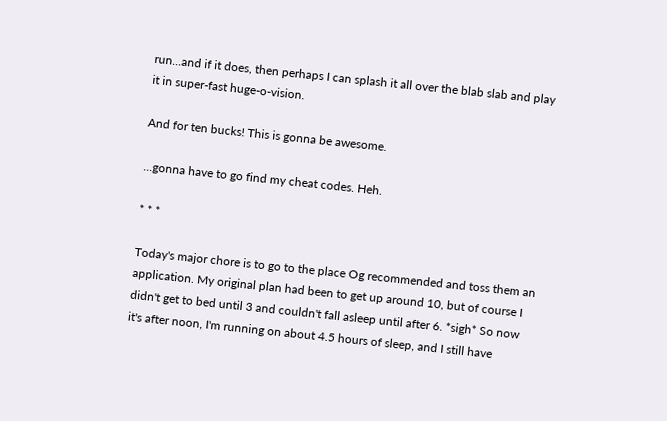run...and if it does, then perhaps I can splash it all over the blab slab and play it in super-fast huge-o-vision.

And for ten bucks! This is gonna be awesome.

...gonna have to go find my cheat codes. Heh.

* * *

Today's major chore is to go to the place Og recommended and toss them an application. My original plan had been to get up around 10, but of course I didn't get to bed until 3 and couldn't fall asleep until after 6. *sigh* So now it's after noon, I'm running on about 4.5 hours of sleep, and I still have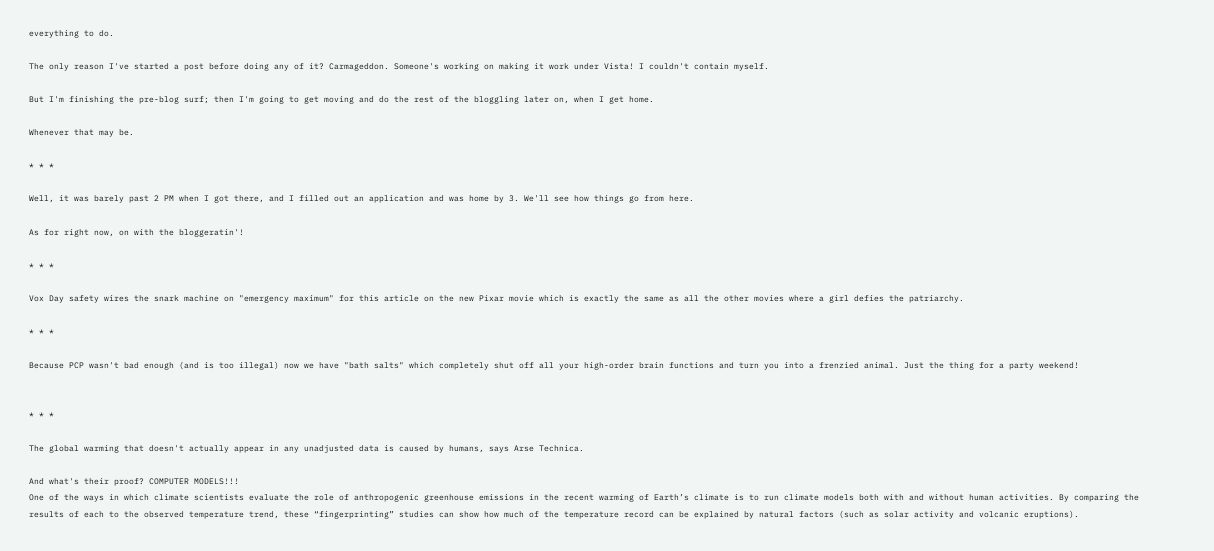everything to do.

The only reason I've started a post before doing any of it? Carmageddon. Someone's working on making it work under Vista! I couldn't contain myself.

But I'm finishing the pre-blog surf; then I'm going to get moving and do the rest of the bloggling later on, when I get home.

Whenever that may be.

* * *

Well, it was barely past 2 PM when I got there, and I filled out an application and was home by 3. We'll see how things go from here.

As for right now, on with the bloggeratin'!

* * *

Vox Day safety wires the snark machine on "emergency maximum" for this article on the new Pixar movie which is exactly the same as all the other movies where a girl defies the patriarchy.

* * *

Because PCP wasn't bad enough (and is too illegal) now we have "bath salts" which completely shut off all your high-order brain functions and turn you into a frenzied animal. Just the thing for a party weekend!


* * *

The global warming that doesn't actually appear in any unadjusted data is caused by humans, says Arse Technica.

And what's their proof? COMPUTER MODELS!!!
One of the ways in which climate scientists evaluate the role of anthropogenic greenhouse emissions in the recent warming of Earth’s climate is to run climate models both with and without human activities. By comparing the results of each to the observed temperature trend, these “fingerprinting” studies can show how much of the temperature record can be explained by natural factors (such as solar activity and volcanic eruptions).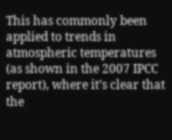This has commonly been applied to trends in atmospheric temperatures (as shown in the 2007 IPCC report), where it’s clear that the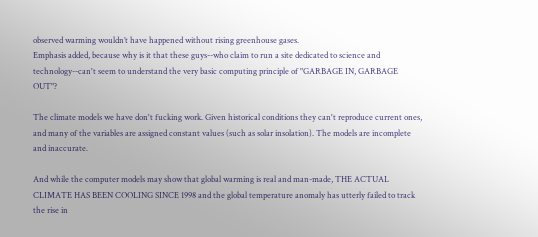observed warming wouldn’t have happened without rising greenhouse gases.
Emphasis added, because why is it that these guys--who claim to run a site dedicated to science and technology--can't seem to understand the very basic computing principle of "GARBAGE IN, GARBAGE OUT"?

The climate models we have don't fucking work. Given historical conditions they can't reproduce current ones, and many of the variables are assigned constant values (such as solar insolation). The models are incomplete and inaccurate.

And while the computer models may show that global warming is real and man-made, THE ACTUAL CLIMATE HAS BEEN COOLING SINCE 1998 and the global temperature anomaly has utterly failed to track the rise in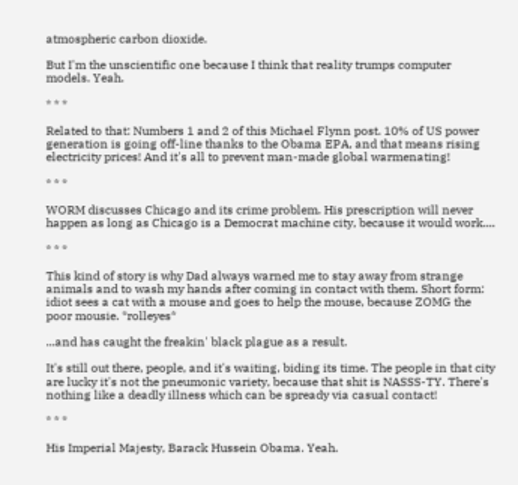atmospheric carbon dioxide.

But I'm the unscientific one because I think that reality trumps computer models. Yeah.

* * *

Related to that: Numbers 1 and 2 of this Michael Flynn post. 10% of US power generation is going off-line thanks to the Obama EPA, and that means rising electricity prices! And it's all to prevent man-made global warmenating!

* * *

WORM discusses Chicago and its crime problem. His prescription will never happen as long as Chicago is a Democrat machine city, because it would work....

* * *

This kind of story is why Dad always warned me to stay away from strange animals and to wash my hands after coming in contact with them. Short form: idiot sees a cat with a mouse and goes to help the mouse, because ZOMG the poor mousie. *rolleyes*

...and has caught the freakin' black plague as a result.

It's still out there, people, and it's waiting, biding its time. The people in that city are lucky it's not the pneumonic variety, because that shit is NASSS-TY. There's nothing like a deadly illness which can be spready via casual contact!

* * *

His Imperial Majesty, Barack Hussein Obama. Yeah.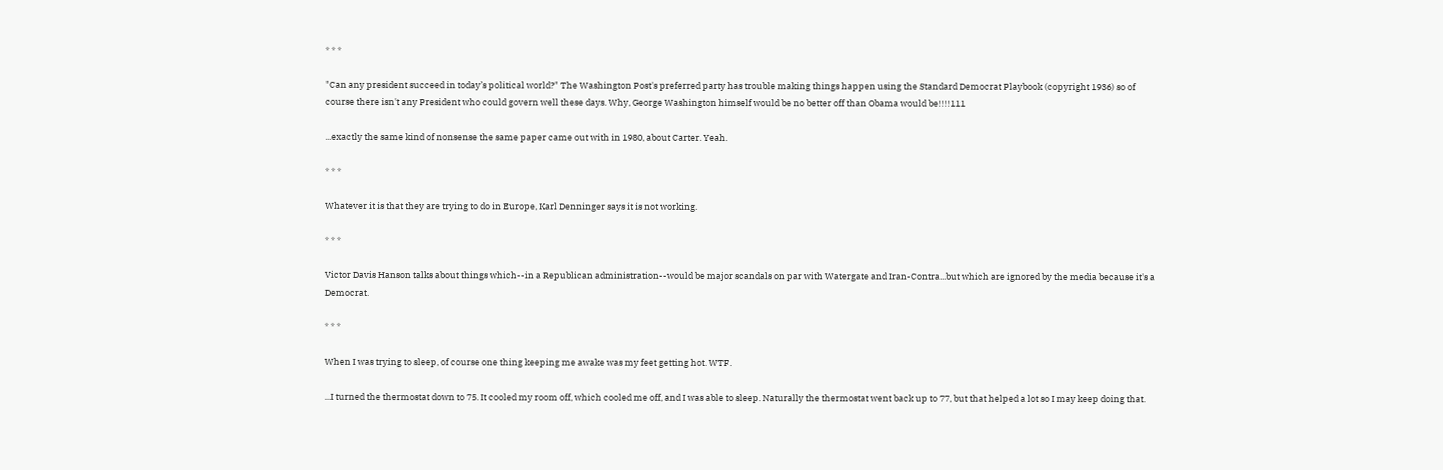* * *

"Can any president succeed in today’s political world?" The Washington Post's preferred party has trouble making things happen using the Standard Democrat Playbook (copyright 1936) so of course there isn't any President who could govern well these days. Why, George Washington himself would be no better off than Obama would be!!!!111

...exactly the same kind of nonsense the same paper came out with in 1980, about Carter. Yeah.

* * *

Whatever it is that they are trying to do in Europe, Karl Denninger says it is not working.

* * *

Victor Davis Hanson talks about things which--in a Republican administration--would be major scandals on par with Watergate and Iran-Contra...but which are ignored by the media because it's a Democrat.

* * *

When I was trying to sleep, of course one thing keeping me awake was my feet getting hot. WTF.

...I turned the thermostat down to 75. It cooled my room off, which cooled me off, and I was able to sleep. Naturally the thermostat went back up to 77, but that helped a lot so I may keep doing that.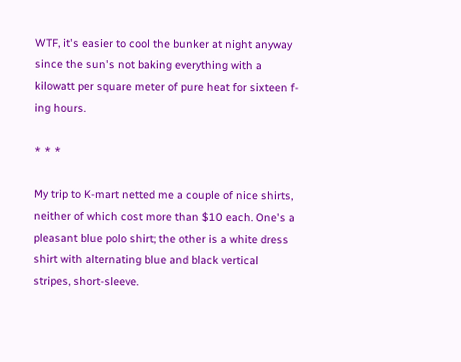WTF, it's easier to cool the bunker at night anyway since the sun's not baking everything with a kilowatt per square meter of pure heat for sixteen f-ing hours.

* * *

My trip to K-mart netted me a couple of nice shirts, neither of which cost more than $10 each. One's a pleasant blue polo shirt; the other is a white dress shirt with alternating blue and black vertical stripes, short-sleeve.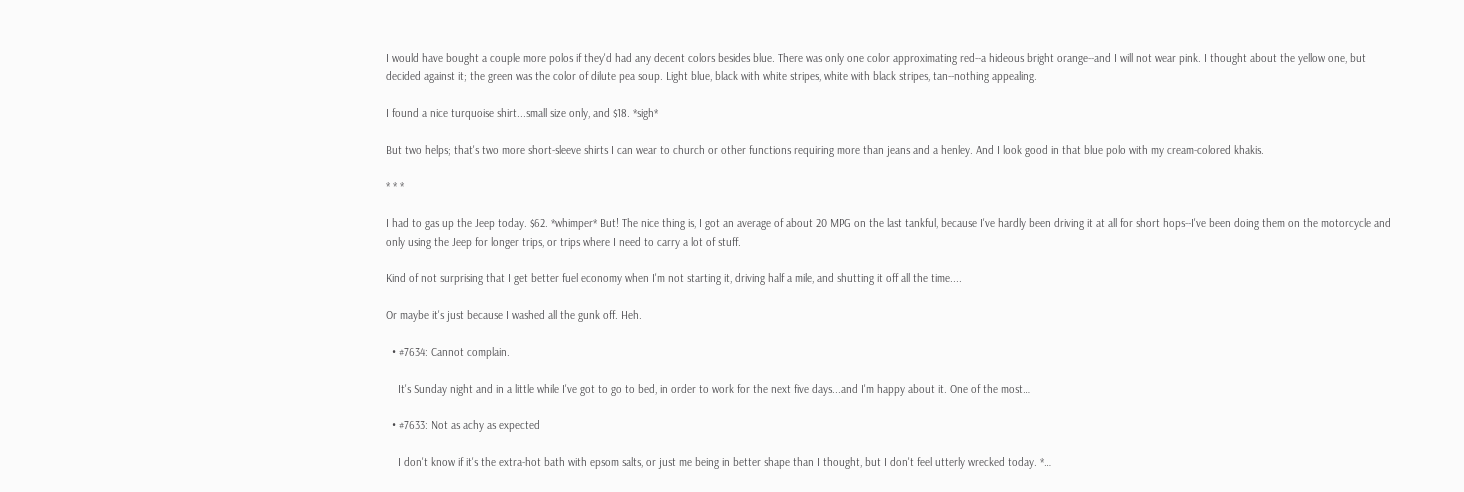I would have bought a couple more polos if they'd had any decent colors besides blue. There was only one color approximating red--a hideous bright orange--and I will not wear pink. I thought about the yellow one, but decided against it; the green was the color of dilute pea soup. Light blue, black with white stripes, white with black stripes, tan--nothing appealing.

I found a nice turquoise shirt...small size only, and $18. *sigh*

But two helps; that's two more short-sleeve shirts I can wear to church or other functions requiring more than jeans and a henley. And I look good in that blue polo with my cream-colored khakis.

* * *

I had to gas up the Jeep today. $62. *whimper* But! The nice thing is, I got an average of about 20 MPG on the last tankful, because I've hardly been driving it at all for short hops--I've been doing them on the motorcycle and only using the Jeep for longer trips, or trips where I need to carry a lot of stuff.

Kind of not surprising that I get better fuel economy when I'm not starting it, driving half a mile, and shutting it off all the time....

Or maybe it's just because I washed all the gunk off. Heh.

  • #7634: Cannot complain.

    It's Sunday night and in a little while I've got to go to bed, in order to work for the next five days...and I'm happy about it. One of the most…

  • #7633: Not as achy as expected

    I don't know if it's the extra-hot bath with epsom salts, or just me being in better shape than I thought, but I don't feel utterly wrecked today. *…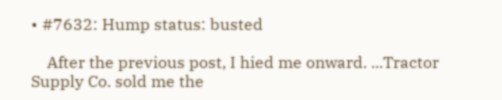• #7632: Hump status: busted

    After the previous post, I hied me onward. ...Tractor Supply Co. sold me the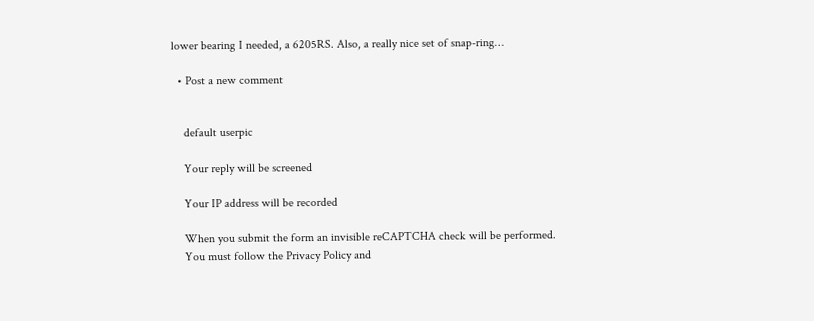lower bearing I needed, a 6205RS. Also, a really nice set of snap-ring…

  • Post a new comment


    default userpic

    Your reply will be screened

    Your IP address will be recorded

    When you submit the form an invisible reCAPTCHA check will be performed.
    You must follow the Privacy Policy and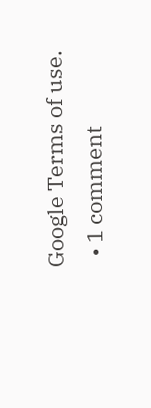Google Terms of use.
  • 1 comment